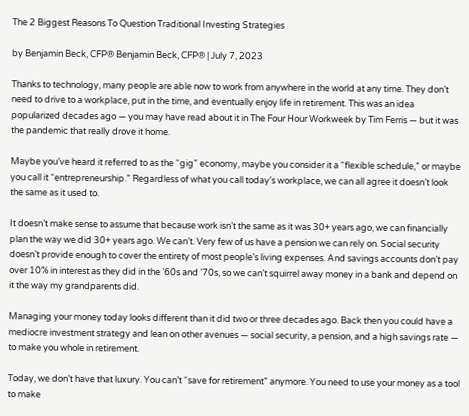The 2 Biggest Reasons To Question Traditional Investing Strategies

by Benjamin Beck, CFP® Benjamin Beck, CFP® | July 7, 2023

Thanks to technology, many people are able now to work from anywhere in the world at any time. They don’t need to drive to a workplace, put in the time, and eventually enjoy life in retirement. This was an idea popularized decades ago — you may have read about it in The Four Hour Workweek by Tim Ferris — but it was the pandemic that really drove it home.

Maybe you’ve heard it referred to as the “gig” economy, maybe you consider it a “flexible schedule,” or maybe you call it “entrepreneurship.” Regardless of what you call today’s workplace, we can all agree it doesn’t look the same as it used to.

It doesn’t make sense to assume that because work isn’t the same as it was 30+ years ago, we can financially plan the way we did 30+ years ago. We can’t. Very few of us have a pension we can rely on. Social security doesn’t provide enough to cover the entirety of most people’s living expenses. And savings accounts don’t pay over 10% in interest as they did in the ’60s and ’70s, so we can’t squirrel away money in a bank and depend on it the way my grandparents did.

Managing your money today looks different than it did two or three decades ago. Back then you could have a mediocre investment strategy and lean on other avenues — social security, a pension, and a high savings rate — to make you whole in retirement.

Today, we don’t have that luxury. You can’t “save for retirement” anymore. You need to use your money as a tool to make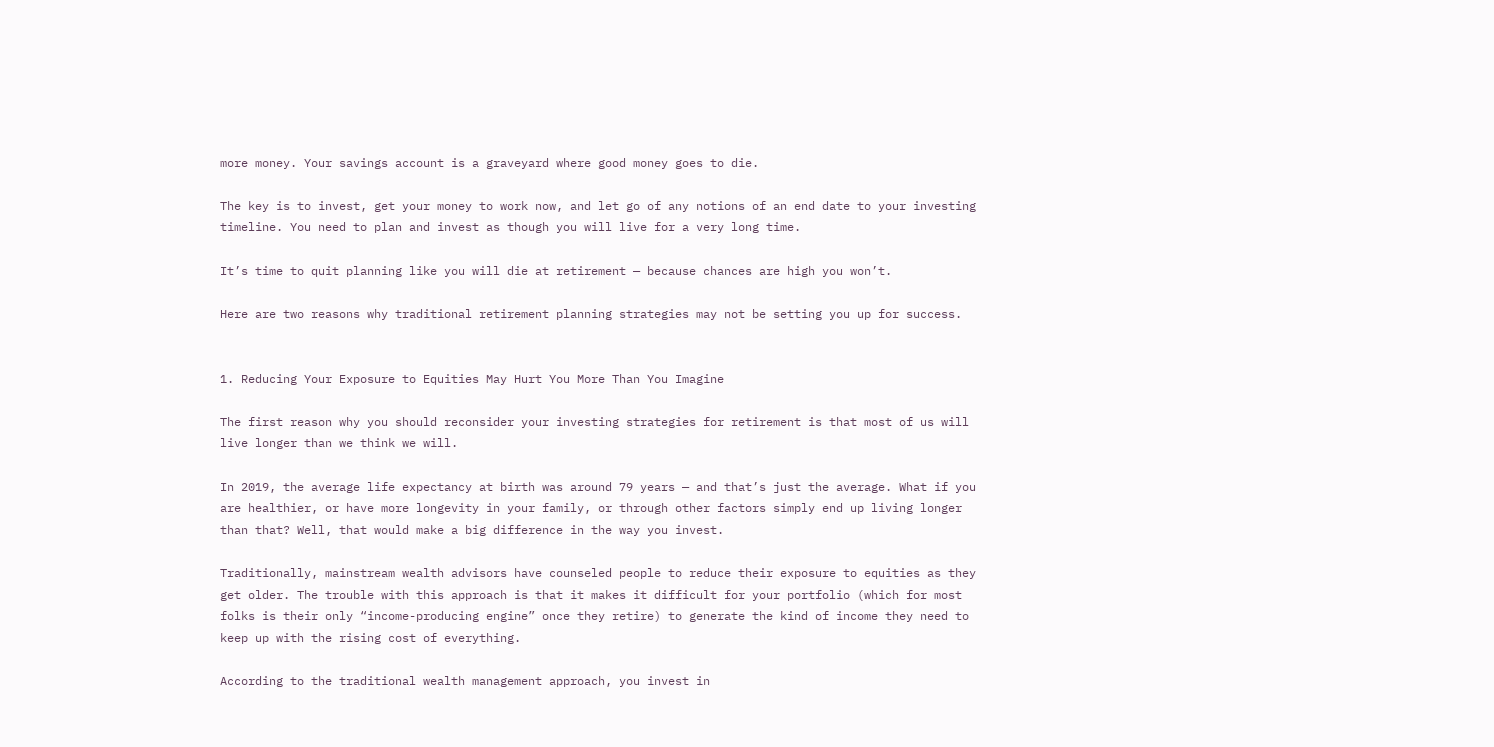more money. Your savings account is a graveyard where good money goes to die.

The key is to invest, get your money to work now, and let go of any notions of an end date to your investing timeline. You need to plan and invest as though you will live for a very long time.

It’s time to quit planning like you will die at retirement — because chances are high you won’t.

Here are two reasons why traditional retirement planning strategies may not be setting you up for success.


1. Reducing Your Exposure to Equities May Hurt You More Than You Imagine

The first reason why you should reconsider your investing strategies for retirement is that most of us will live longer than we think we will.

In 2019, the average life expectancy at birth was around 79 years — and that’s just the average. What if you are healthier, or have more longevity in your family, or through other factors simply end up living longer than that? Well, that would make a big difference in the way you invest.

Traditionally, mainstream wealth advisors have counseled people to reduce their exposure to equities as they get older. The trouble with this approach is that it makes it difficult for your portfolio (which for most folks is their only “income-producing engine” once they retire) to generate the kind of income they need to keep up with the rising cost of everything.

According to the traditional wealth management approach, you invest in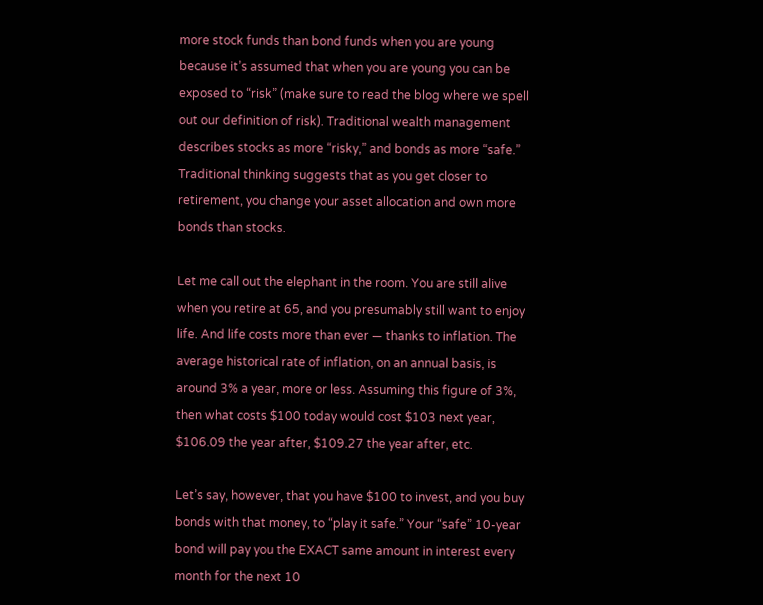more stock funds than bond funds when you are young because it’s assumed that when you are young you can be exposed to “risk” (make sure to read the blog where we spell out our definition of risk). Traditional wealth management describes stocks as more “risky,” and bonds as more “safe.” Traditional thinking suggests that as you get closer to retirement, you change your asset allocation and own more bonds than stocks.

Let me call out the elephant in the room. You are still alive when you retire at 65, and you presumably still want to enjoy life. And life costs more than ever — thanks to inflation. The average historical rate of inflation, on an annual basis, is around 3% a year, more or less. Assuming this figure of 3%, then what costs $100 today would cost $103 next year, $106.09 the year after, $109.27 the year after, etc.

Let’s say, however, that you have $100 to invest, and you buy bonds with that money, to “play it safe.” Your “safe” 10-year bond will pay you the EXACT same amount in interest every month for the next 10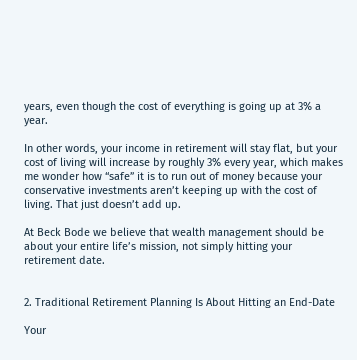years, even though the cost of everything is going up at 3% a year.

In other words, your income in retirement will stay flat, but your cost of living will increase by roughly 3% every year, which makes me wonder how “safe” it is to run out of money because your conservative investments aren’t keeping up with the cost of living. That just doesn’t add up.

At Beck Bode we believe that wealth management should be about your entire life’s mission, not simply hitting your retirement date.


2. Traditional Retirement Planning Is About Hitting an End-Date

Your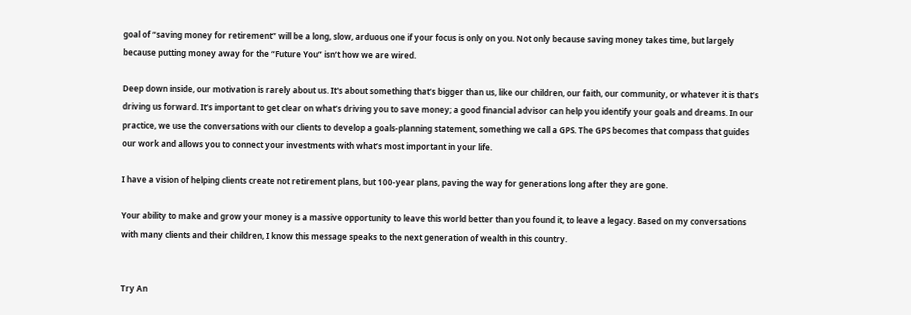goal of “saving money for retirement” will be a long, slow, arduous one if your focus is only on you. Not only because saving money takes time, but largely because putting money away for the “Future You” isn’t how we are wired.

Deep down inside, our motivation is rarely about us. It's about something that’s bigger than us, like our children, our faith, our community, or whatever it is that’s driving us forward. It’s important to get clear on what’s driving you to save money; a good financial advisor can help you identify your goals and dreams. In our practice, we use the conversations with our clients to develop a goals-planning statement, something we call a GPS. The GPS becomes that compass that guides our work and allows you to connect your investments with what’s most important in your life.

I have a vision of helping clients create not retirement plans, but 100-year plans, paving the way for generations long after they are gone.

Your ability to make and grow your money is a massive opportunity to leave this world better than you found it, to leave a legacy. Based on my conversations with many clients and their children, I know this message speaks to the next generation of wealth in this country.


Try An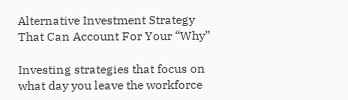Alternative Investment Strategy That Can Account For Your “Why”

Investing strategies that focus on what day you leave the workforce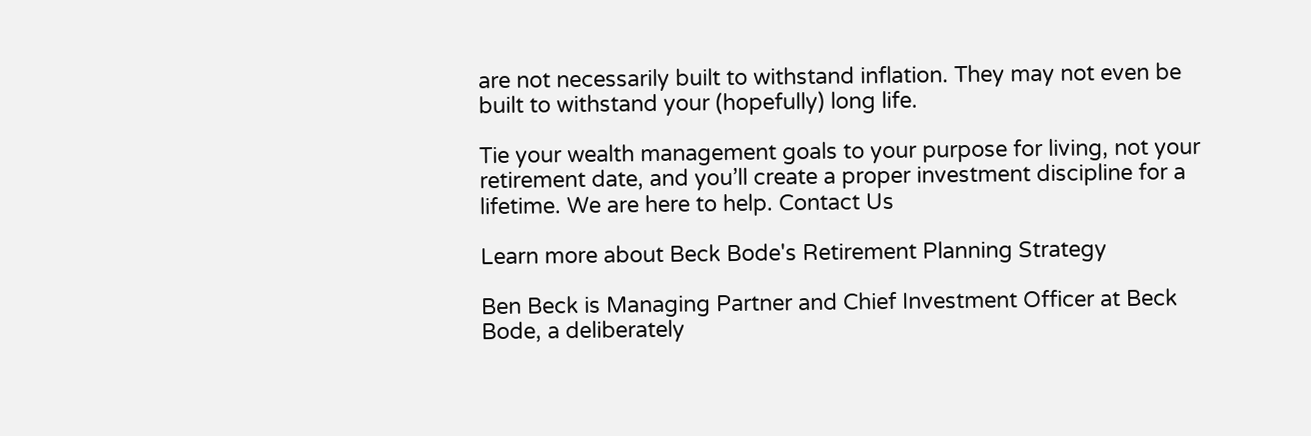are not necessarily built to withstand inflation. They may not even be built to withstand your (hopefully) long life.

Tie your wealth management goals to your purpose for living, not your retirement date, and you’ll create a proper investment discipline for a lifetime. We are here to help. Contact Us

Learn more about Beck Bode's Retirement Planning Strategy

Ben Beck is Managing Partner and Chief Investment Officer at Beck Bode, a deliberately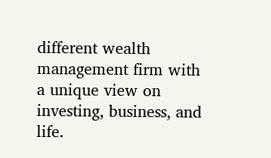different wealth management firm with a unique view on investing, business, and life.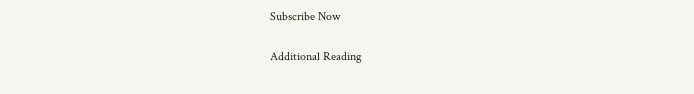Subscribe Now

Additional Reading